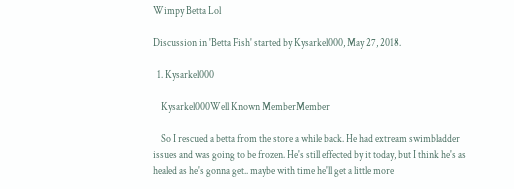Wimpy Betta Lol

Discussion in 'Betta Fish' started by Kysarkel000, May 27, 2018.

  1. Kysarkel000

    Kysarkel000Well Known MemberMember

    So I rescued a betta from the store a while back. He had extream swimbladder issues and was going to be frozen. He's still effected by it today, but I think he's as healed as he's gonna get.. maybe with time he'll get a little more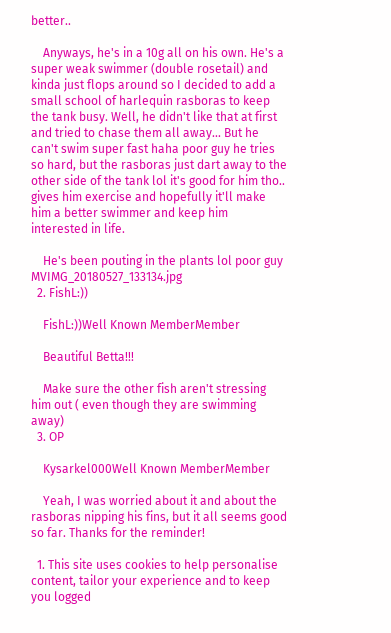better..

    Anyways, he's in a 10g all on his own. He's a super weak swimmer (double rosetail) and kinda just flops around so I decided to add a small school of harlequin rasboras to keep the tank busy. Well, he didn't like that at first and tried to chase them all away... But he can't swim super fast haha poor guy he tries so hard, but the rasboras just dart away to the other side of the tank lol it's good for him tho.. gives him exercise and hopefully it'll make him a better swimmer and keep him interested in life.

    He's been pouting in the plants lol poor guy MVIMG_20180527_133134.jpg
  2. FishL:))

    FishL:))Well Known MemberMember

    Beautiful Betta!!!

    Make sure the other fish aren't stressing him out ( even though they are swimming away)
  3. OP

    Kysarkel000Well Known MemberMember

    Yeah, I was worried about it and about the rasboras nipping his fins, but it all seems good so far. Thanks for the reminder!

  1. This site uses cookies to help personalise content, tailor your experience and to keep you logged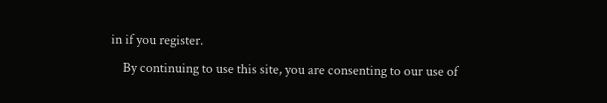in if you register.
    By continuing to use this site, you are consenting to our use of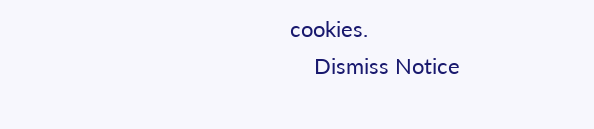cookies.
    Dismiss Notice